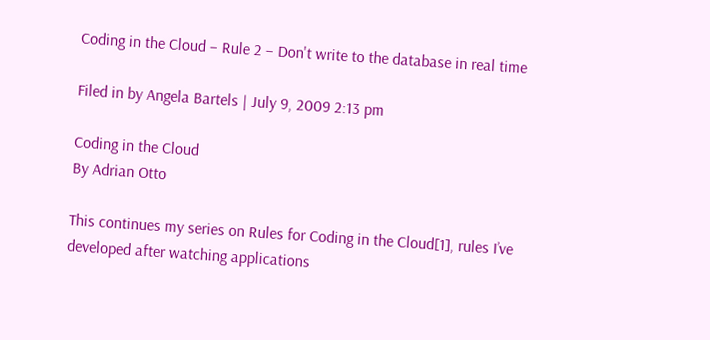Coding in the Cloud – Rule 2 – Don't write to the database in real time

Filed in by Angela Bartels | July 9, 2009 2:13 pm

Coding in the Cloud
By Adrian Otto

This continues my series on Rules for Coding in the Cloud[1], rules I’ve developed after watching applications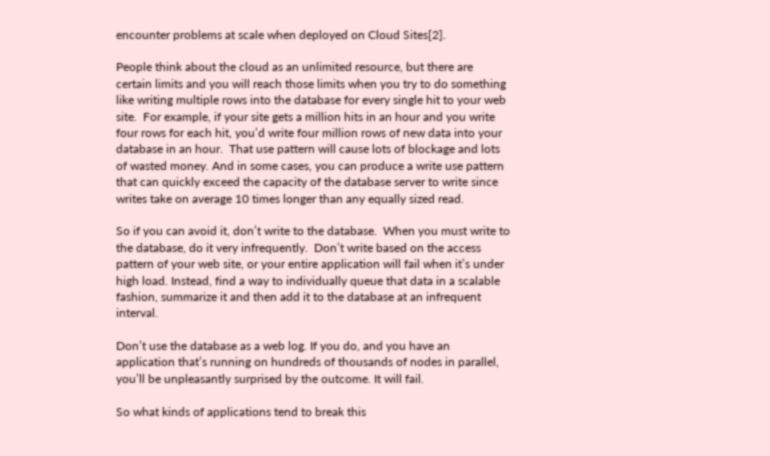encounter problems at scale when deployed on Cloud Sites[2].

People think about the cloud as an unlimited resource, but there are certain limits and you will reach those limits when you try to do something like writing multiple rows into the database for every single hit to your web site.  For example, if your site gets a million hits in an hour and you write four rows for each hit, you’d write four million rows of new data into your database in an hour.  That use pattern will cause lots of blockage and lots of wasted money. And in some cases, you can produce a write use pattern that can quickly exceed the capacity of the database server to write since writes take on average 10 times longer than any equally sized read.

So if you can avoid it, don’t write to the database.  When you must write to the database, do it very infrequently.  Don’t write based on the access pattern of your web site, or your entire application will fail when it’s under high load. Instead, find a way to individually queue that data in a scalable fashion, summarize it and then add it to the database at an infrequent interval.

Don’t use the database as a web log. If you do, and you have an application that’s running on hundreds of thousands of nodes in parallel, you’ll be unpleasantly surprised by the outcome. It will fail.

So what kinds of applications tend to break this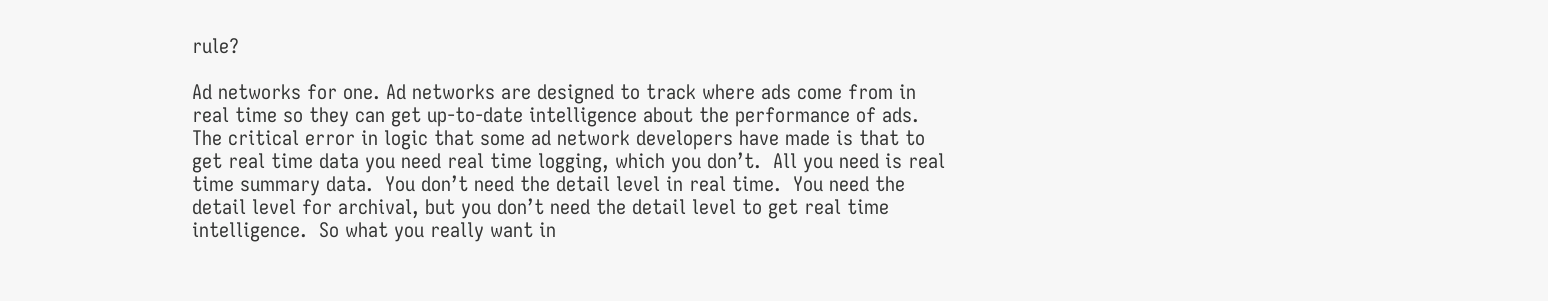rule?

Ad networks for one. Ad networks are designed to track where ads come from in real time so they can get up-to-date intelligence about the performance of ads. The critical error in logic that some ad network developers have made is that to get real time data you need real time logging, which you don’t.  All you need is real time summary data.  You don’t need the detail level in real time.  You need the detail level for archival, but you don’t need the detail level to get real time intelligence.  So what you really want in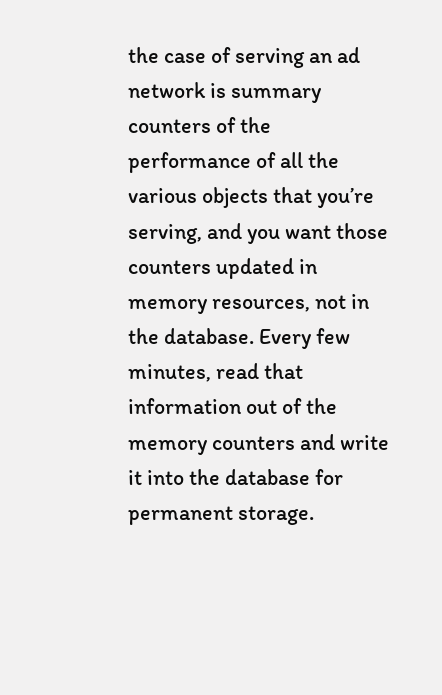the case of serving an ad network is summary counters of the performance of all the various objects that you’re serving, and you want those counters updated in memory resources, not in the database. Every few minutes, read that information out of the memory counters and write it into the database for permanent storage.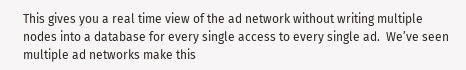This gives you a real time view of the ad network without writing multiple nodes into a database for every single access to every single ad.  We’ve seen multiple ad networks make this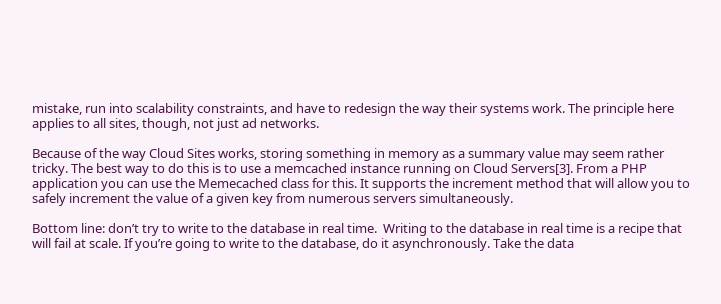mistake, run into scalability constraints, and have to redesign the way their systems work. The principle here applies to all sites, though, not just ad networks.

Because of the way Cloud Sites works, storing something in memory as a summary value may seem rather tricky. The best way to do this is to use a memcached instance running on Cloud Servers[3]. From a PHP application you can use the Memecached class for this. It supports the increment method that will allow you to safely increment the value of a given key from numerous servers simultaneously.

Bottom line: don’t try to write to the database in real time.  Writing to the database in real time is a recipe that will fail at scale. If you’re going to write to the database, do it asynchronously. Take the data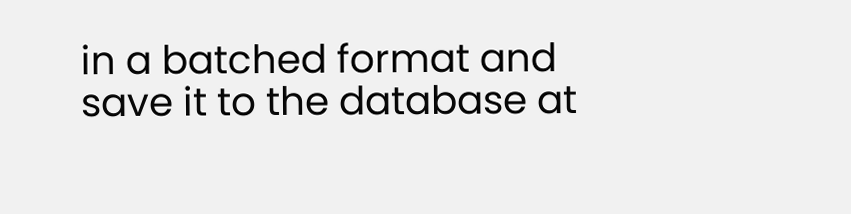in a batched format and save it to the database at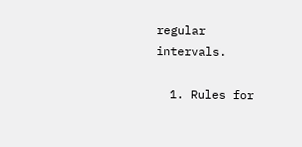regular intervals.

  1. Rules for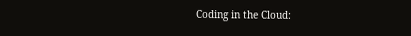Coding in the Cloud: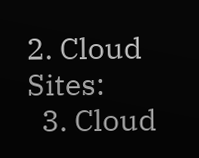2. Cloud Sites:
  3. Cloud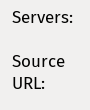Servers:

Source URL: